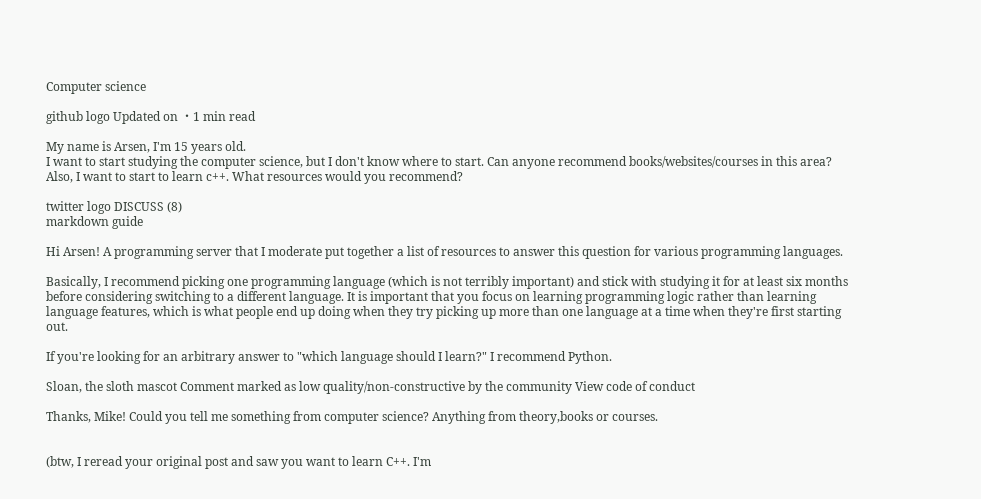Computer science

github logo Updated on ・1 min read

My name is Arsen, I'm 15 years old.
I want to start studying the computer science, but I don't know where to start. Can anyone recommend books/websites/courses in this area?
Also, I want to start to learn c++. What resources would you recommend?

twitter logo DISCUSS (8)
markdown guide

Hi Arsen! A programming server that I moderate put together a list of resources to answer this question for various programming languages.

Basically, I recommend picking one programming language (which is not terribly important) and stick with studying it for at least six months before considering switching to a different language. It is important that you focus on learning programming logic rather than learning language features, which is what people end up doing when they try picking up more than one language at a time when they're first starting out.

If you're looking for an arbitrary answer to "which language should I learn?" I recommend Python.

Sloan, the sloth mascot Comment marked as low quality/non-constructive by the community View code of conduct

Thanks, Mike! Could you tell me something from computer science? Anything from theory,books or courses.


(btw, I reread your original post and saw you want to learn C++. I'm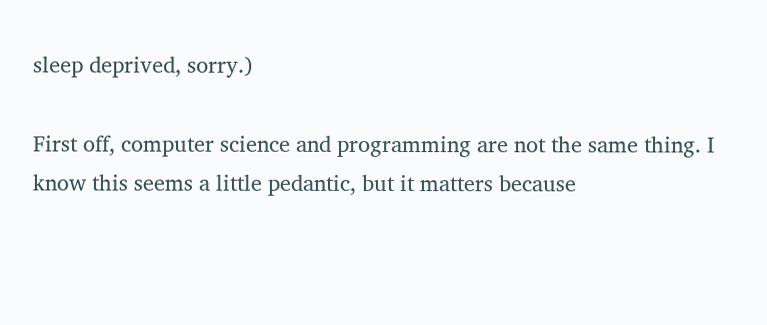sleep deprived, sorry.)

First off, computer science and programming are not the same thing. I know this seems a little pedantic, but it matters because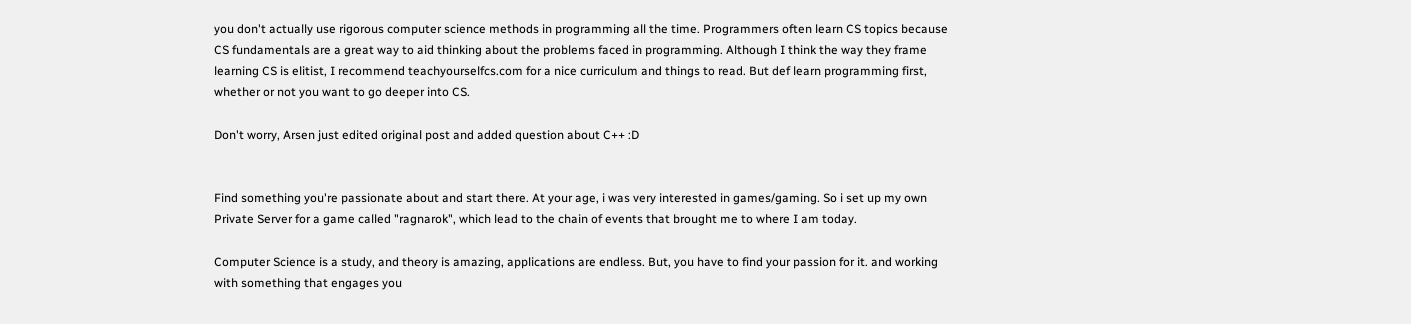you don't actually use rigorous computer science methods in programming all the time. Programmers often learn CS topics because CS fundamentals are a great way to aid thinking about the problems faced in programming. Although I think the way they frame learning CS is elitist, I recommend teachyourselfcs.com for a nice curriculum and things to read. But def learn programming first, whether or not you want to go deeper into CS.

Don't worry, Arsen just edited original post and added question about C++ :D


Find something you're passionate about and start there. At your age, i was very interested in games/gaming. So i set up my own Private Server for a game called "ragnarok", which lead to the chain of events that brought me to where I am today.

Computer Science is a study, and theory is amazing, applications are endless. But, you have to find your passion for it. and working with something that engages you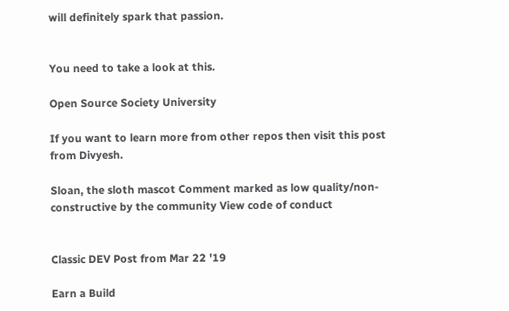will definitely spark that passion.


You need to take a look at this.

Open Source Society University

If you want to learn more from other repos then visit this post from Divyesh.

Sloan, the sloth mascot Comment marked as low quality/non-constructive by the community View code of conduct


Classic DEV Post from Mar 22 '19

Earn a Build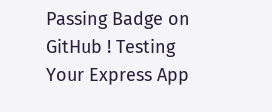Passing Badge on GitHub ! Testing Your Express App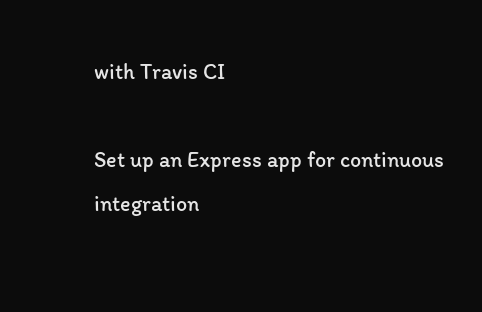with Travis CI

Set up an Express app for continuous integration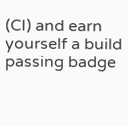(CI) and earn yourself a build passing badge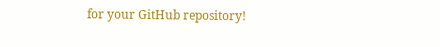for your GitHub repository!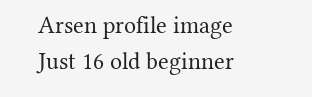Arsen profile image
Just 16 old beginner